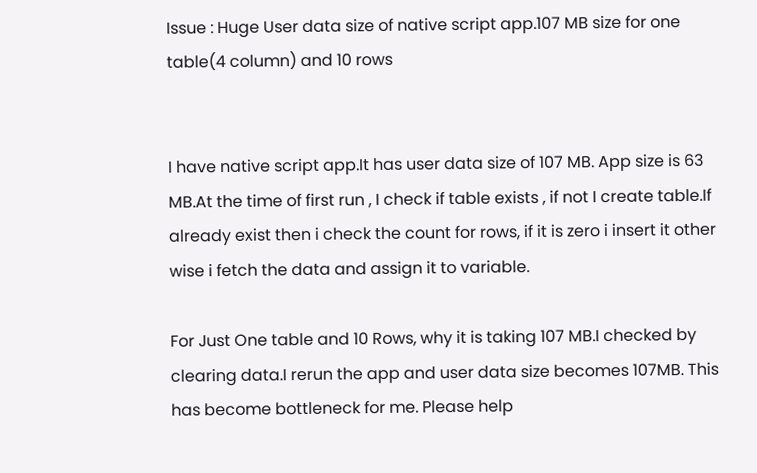Issue : Huge User data size of native script app.107 MB size for one table(4 column) and 10 rows


I have native script app.It has user data size of 107 MB. App size is 63 MB.At the time of first run , I check if table exists , if not I create table.If already exist then i check the count for rows, if it is zero i insert it other wise i fetch the data and assign it to variable.

For Just One table and 10 Rows, why it is taking 107 MB.I checked by clearing data.I rerun the app and user data size becomes 107MB. This has become bottleneck for me. Please help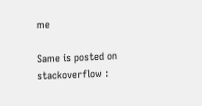me

Same is posted on stackoverflow :